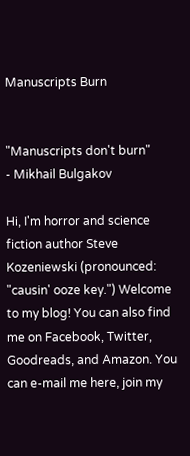Manuscripts Burn


"Manuscripts don't burn"
- Mikhail Bulgakov

Hi, I'm horror and science fiction author Steve Kozeniewski (pronounced: "causin' ooze key.") Welcome to my blog! You can also find me on Facebook, Twitter, Goodreads, and Amazon. You can e-mail me here, join my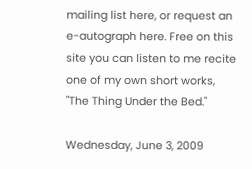mailing list here, or request an e-autograph here. Free on this site you can listen to me recite one of my own short works, "The Thing Under the Bed."

Wednesday, June 3, 2009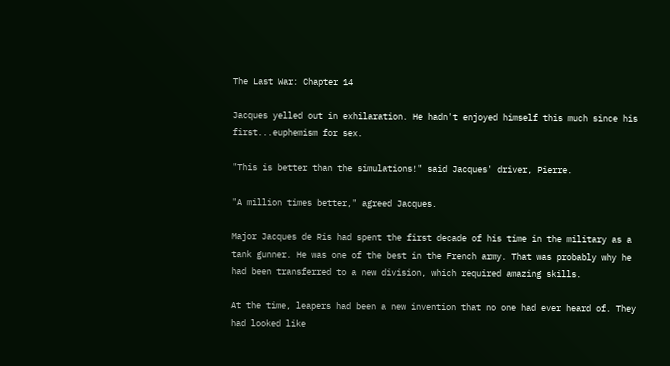The Last War: Chapter 14

Jacques yelled out in exhilaration. He hadn't enjoyed himself this much since his first...euphemism for sex.

"This is better than the simulations!" said Jacques' driver, Pierre.

"A million times better," agreed Jacques.

Major Jacques de Ris had spent the first decade of his time in the military as a tank gunner. He was one of the best in the French army. That was probably why he had been transferred to a new division, which required amazing skills.

At the time, leapers had been a new invention that no one had ever heard of. They had looked like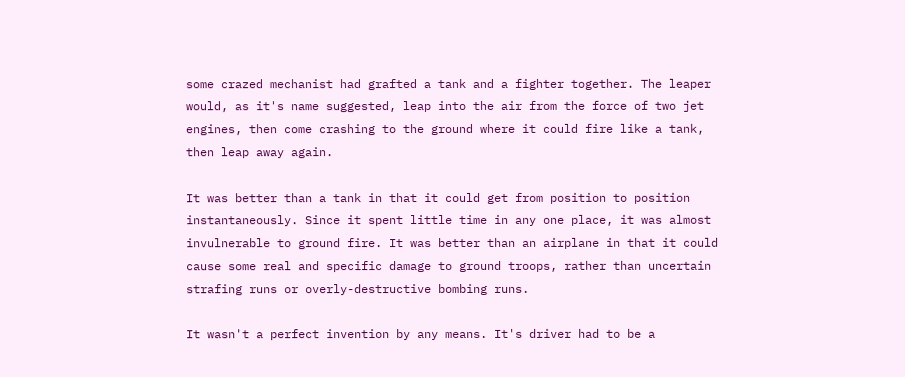some crazed mechanist had grafted a tank and a fighter together. The leaper would, as it's name suggested, leap into the air from the force of two jet engines, then come crashing to the ground where it could fire like a tank, then leap away again.

It was better than a tank in that it could get from position to position instantaneously. Since it spent little time in any one place, it was almost invulnerable to ground fire. It was better than an airplane in that it could cause some real and specific damage to ground troops, rather than uncertain strafing runs or overly-destructive bombing runs.

It wasn't a perfect invention by any means. It's driver had to be a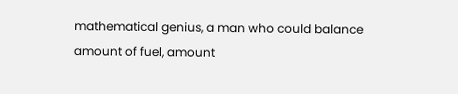mathematical genius, a man who could balance amount of fuel, amount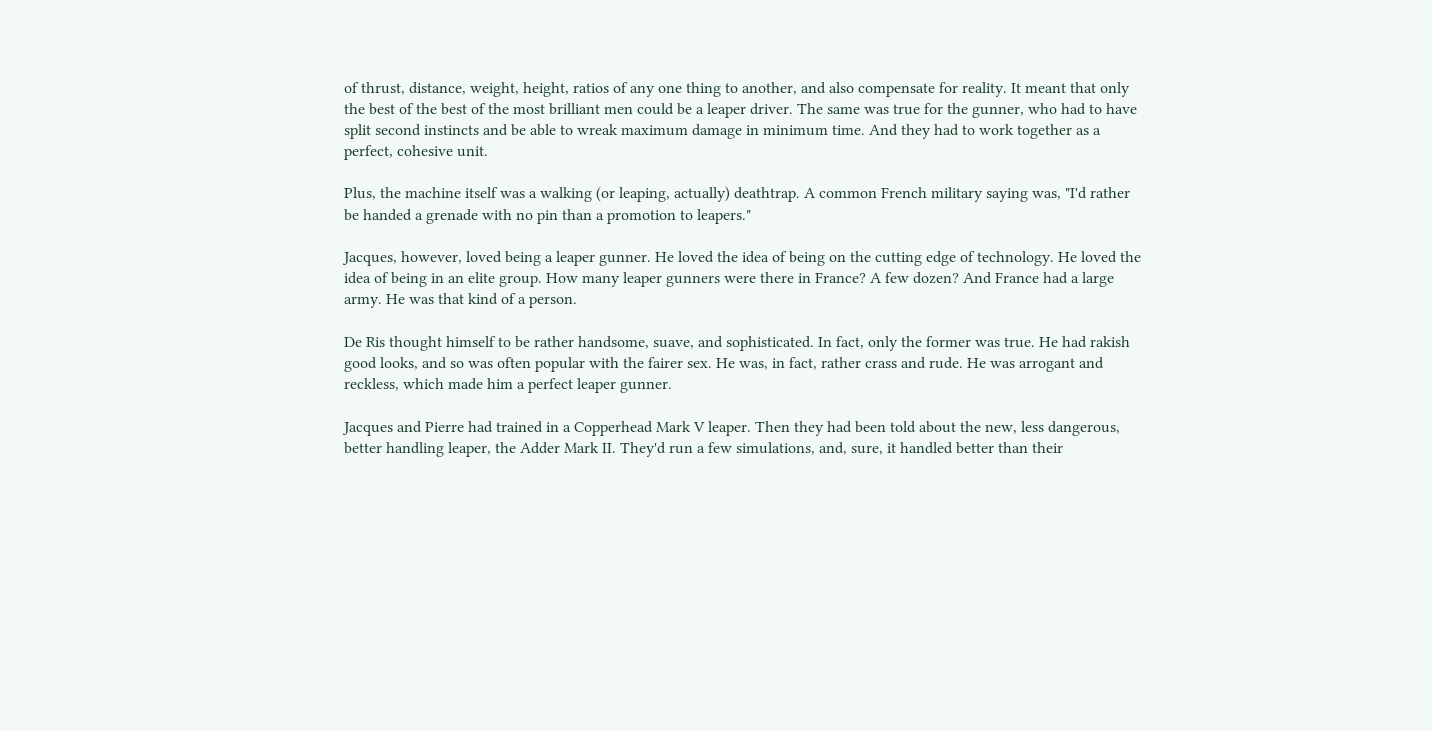of thrust, distance, weight, height, ratios of any one thing to another, and also compensate for reality. It meant that only the best of the best of the most brilliant men could be a leaper driver. The same was true for the gunner, who had to have split second instincts and be able to wreak maximum damage in minimum time. And they had to work together as a perfect, cohesive unit.

Plus, the machine itself was a walking (or leaping, actually) deathtrap. A common French military saying was, "I'd rather be handed a grenade with no pin than a promotion to leapers."

Jacques, however, loved being a leaper gunner. He loved the idea of being on the cutting edge of technology. He loved the idea of being in an elite group. How many leaper gunners were there in France? A few dozen? And France had a large army. He was that kind of a person.

De Ris thought himself to be rather handsome, suave, and sophisticated. In fact, only the former was true. He had rakish good looks, and so was often popular with the fairer sex. He was, in fact, rather crass and rude. He was arrogant and reckless, which made him a perfect leaper gunner.

Jacques and Pierre had trained in a Copperhead Mark V leaper. Then they had been told about the new, less dangerous, better handling leaper, the Adder Mark II. They'd run a few simulations, and, sure, it handled better than their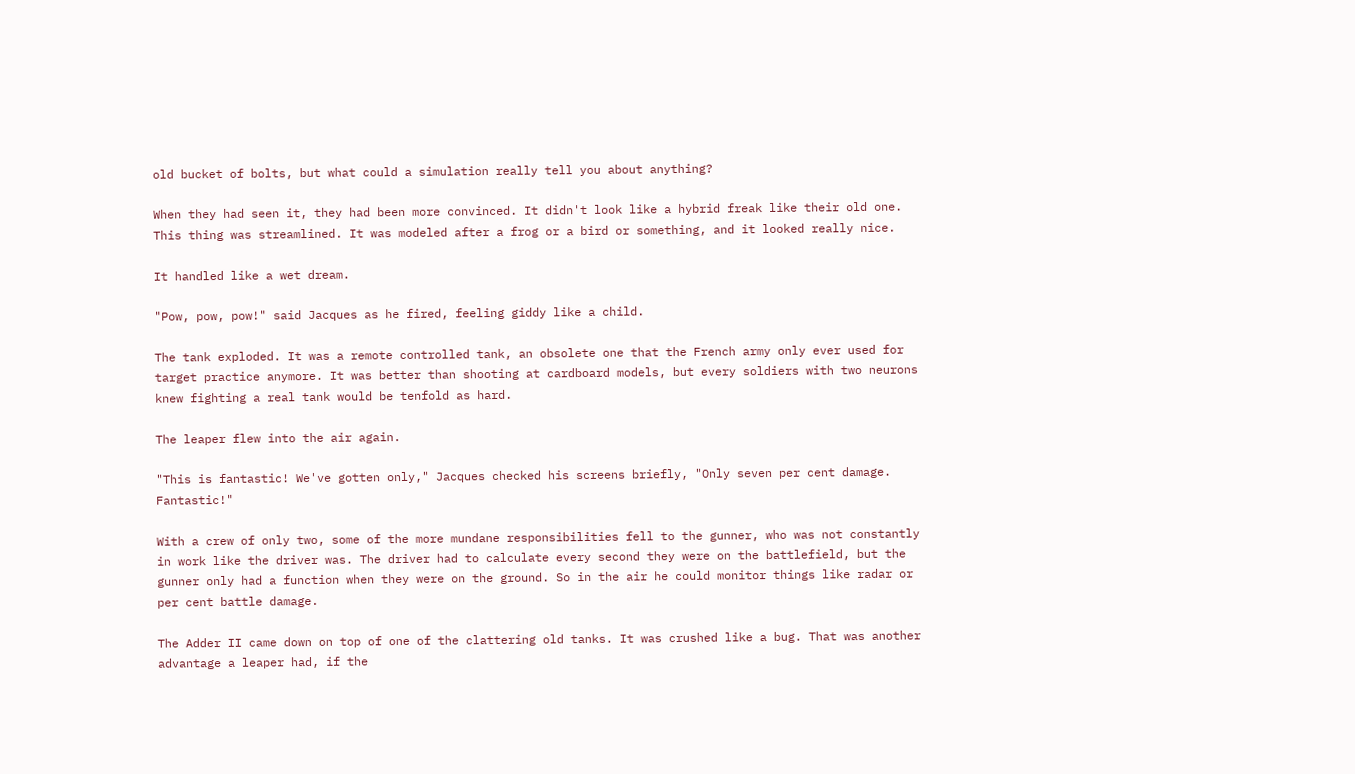old bucket of bolts, but what could a simulation really tell you about anything?

When they had seen it, they had been more convinced. It didn't look like a hybrid freak like their old one. This thing was streamlined. It was modeled after a frog or a bird or something, and it looked really nice.

It handled like a wet dream.

"Pow, pow, pow!" said Jacques as he fired, feeling giddy like a child.

The tank exploded. It was a remote controlled tank, an obsolete one that the French army only ever used for target practice anymore. It was better than shooting at cardboard models, but every soldiers with two neurons knew fighting a real tank would be tenfold as hard.

The leaper flew into the air again.

"This is fantastic! We've gotten only," Jacques checked his screens briefly, "Only seven per cent damage. Fantastic!"

With a crew of only two, some of the more mundane responsibilities fell to the gunner, who was not constantly in work like the driver was. The driver had to calculate every second they were on the battlefield, but the gunner only had a function when they were on the ground. So in the air he could monitor things like radar or per cent battle damage.

The Adder II came down on top of one of the clattering old tanks. It was crushed like a bug. That was another advantage a leaper had, if the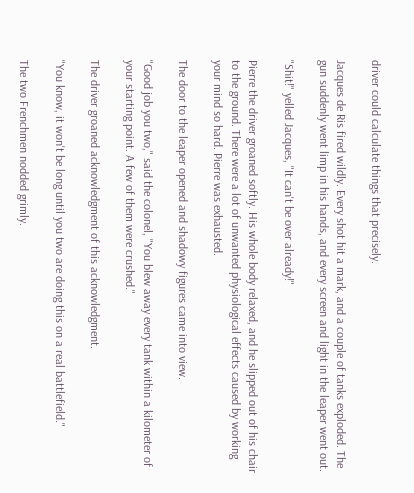driver could calculate things that precisely.

Jacques de Ris fired wildly. Every shot hit a mark, and a couple of tanks exploded. The gun suddenly went limp in his hands, and every screen and light in the leaper went out.

"Shit!" yelled Jacques, "It can't be over already!"

Pierre the driver groaned softly. His whole body relaxed, and he slipped out of his chair to the ground. There were a lot of unwanted physiological effects caused by working your mind so hard. Pierre was exhausted.

The door to the leaper opened and shadowy figures came into view.

"Good job you two," said the colonel, "You blew away every tank within a kilometer of your starting point. A few of them were crushed."

The driver groaned acknowledgment of this acknowledgment.

"You know, it won't be long until you two are doing this on a real battlefield."

The two Frenchmen nodded grimly.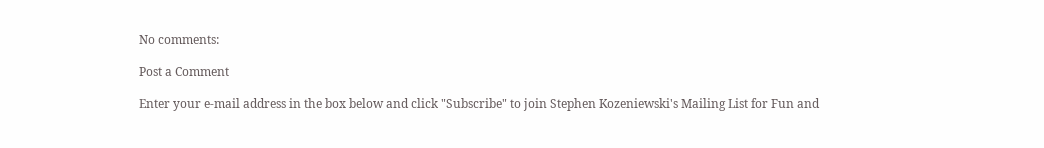No comments:

Post a Comment

Enter your e-mail address in the box below and click "Subscribe" to join Stephen Kozeniewski's Mailing List for Fun and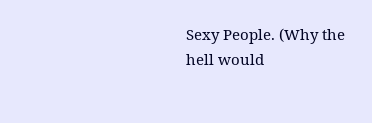Sexy People. (Why the hell would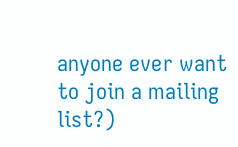anyone ever want to join a mailing list?)